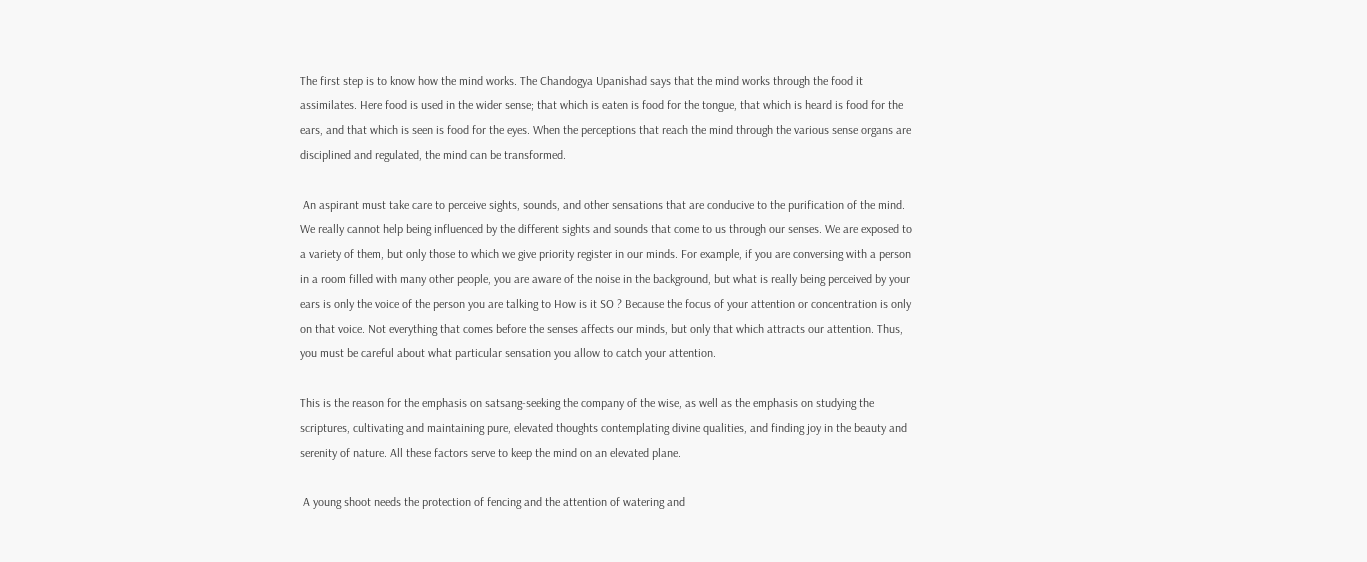The first step is to know how the mind works. The Chandogya Upanishad says that the mind works through the food it assimilates. Here food is used in the wider sense; that which is eaten is food for the tongue, that which is heard is food for the ears, and that which is seen is food for the eyes. When the perceptions that reach the mind through the various sense organs are disciplined and regulated, the mind can be transformed.

 An aspirant must take care to perceive sights, sounds, and other sensations that are conducive to the purification of the mind. We really cannot help being influenced by the different sights and sounds that come to us through our senses. We are exposed to a variety of them, but only those to which we give priority register in our minds. For example, if you are conversing with a person in a room filled with many other people, you are aware of the noise in the background, but what is really being perceived by your ears is only the voice of the person you are talking to How is it SO ? Because the focus of your attention or concentration is only on that voice. Not everything that comes before the senses affects our minds, but only that which attracts our attention. Thus, you must be careful about what particular sensation you allow to catch your attention.

This is the reason for the emphasis on satsang-seeking the company of the wise, as well as the emphasis on studying the scriptures, cultivating and maintaining pure, elevated thoughts contemplating divine qualities, and finding joy in the beauty and serenity of nature. All these factors serve to keep the mind on an elevated plane.

 A young shoot needs the protection of fencing and the attention of watering and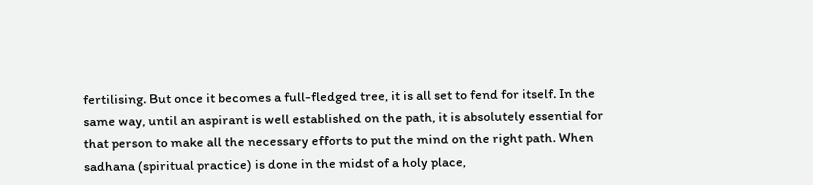fertilising. But once it becomes a full-fledged tree, it is all set to fend for itself. In the same way, until an aspirant is well established on the path, it is absolutely essential for that person to make all the necessary efforts to put the mind on the right path. When sadhana (spiritual practice) is done in the midst of a holy place,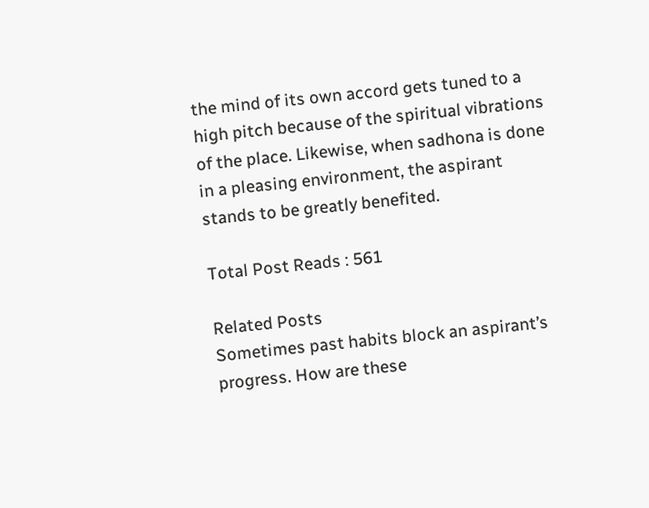the mind of its own accord gets tuned to a high pitch because of the spiritual vibrations of the place. Likewise, when sadhona is done in a pleasing environment, the aspirant stands to be greatly benefited.

Total Post Reads : 561

Related Posts
Sometimes past habits block an aspirant’s progress. How are these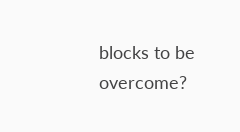blocks to be overcome?